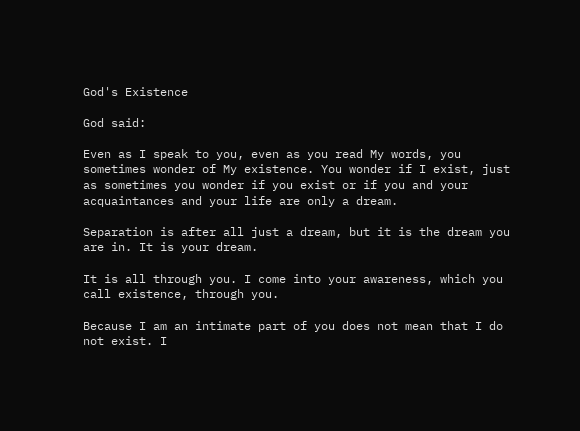God's Existence

God said:

Even as I speak to you, even as you read My words, you sometimes wonder of My existence. You wonder if I exist, just as sometimes you wonder if you exist or if you and your acquaintances and your life are only a dream.

Separation is after all just a dream, but it is the dream you are in. It is your dream.

It is all through you. I come into your awareness, which you call existence, through you.

Because I am an intimate part of you does not mean that I do not exist. I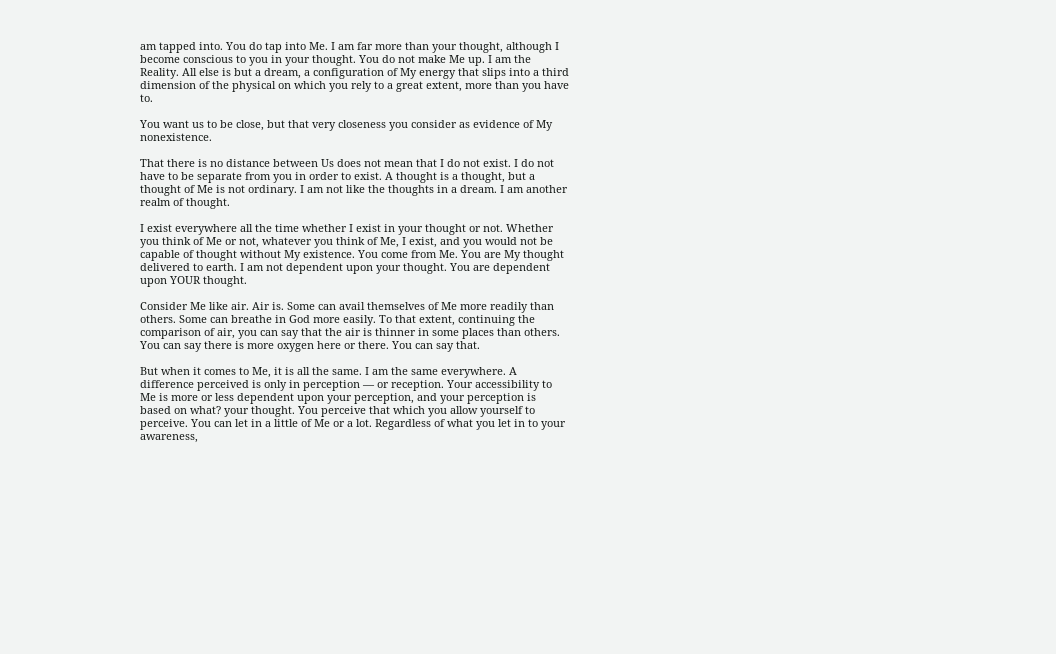am tapped into. You do tap into Me. I am far more than your thought, although I become conscious to you in your thought. You do not make Me up. I am the Reality. All else is but a dream, a configuration of My energy that slips into a third dimension of the physical on which you rely to a great extent, more than you have to.

You want us to be close, but that very closeness you consider as evidence of My nonexistence.

That there is no distance between Us does not mean that I do not exist. I do not have to be separate from you in order to exist. A thought is a thought, but a thought of Me is not ordinary. I am not like the thoughts in a dream. I am another realm of thought.

I exist everywhere all the time whether I exist in your thought or not. Whether you think of Me or not, whatever you think of Me, I exist, and you would not be capable of thought without My existence. You come from Me. You are My thought delivered to earth. I am not dependent upon your thought. You are dependent upon YOUR thought.

Consider Me like air. Air is. Some can avail themselves of Me more readily than others. Some can breathe in God more easily. To that extent, continuing the comparison of air, you can say that the air is thinner in some places than others. You can say there is more oxygen here or there. You can say that.

But when it comes to Me, it is all the same. I am the same everywhere. A difference perceived is only in perception — or reception. Your accessibility to Me is more or less dependent upon your perception, and your perception is based on what? your thought. You perceive that which you allow yourself to perceive. You can let in a little of Me or a lot. Regardless of what you let in to your awareness,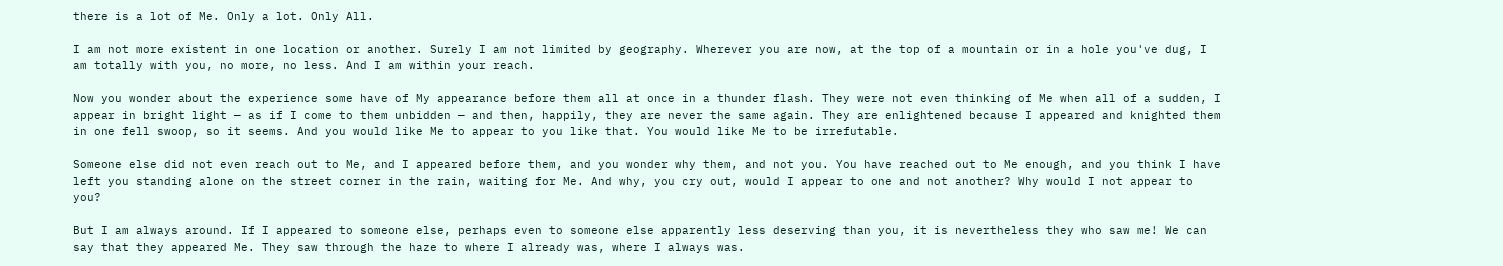there is a lot of Me. Only a lot. Only All.

I am not more existent in one location or another. Surely I am not limited by geography. Wherever you are now, at the top of a mountain or in a hole you've dug, I am totally with you, no more, no less. And I am within your reach.

Now you wonder about the experience some have of My appearance before them all at once in a thunder flash. They were not even thinking of Me when all of a sudden, I appear in bright light — as if I come to them unbidden — and then, happily, they are never the same again. They are enlightened because I appeared and knighted them in one fell swoop, so it seems. And you would like Me to appear to you like that. You would like Me to be irrefutable.

Someone else did not even reach out to Me, and I appeared before them, and you wonder why them, and not you. You have reached out to Me enough, and you think I have left you standing alone on the street corner in the rain, waiting for Me. And why, you cry out, would I appear to one and not another? Why would I not appear to you?

But I am always around. If I appeared to someone else, perhaps even to someone else apparently less deserving than you, it is nevertheless they who saw me! We can say that they appeared Me. They saw through the haze to where I already was, where I always was.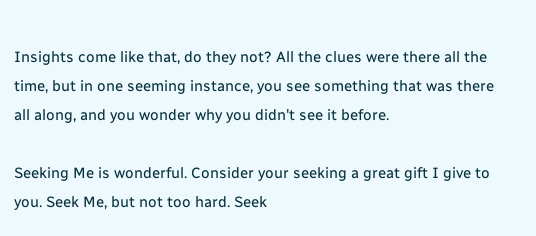Insights come like that, do they not? All the clues were there all the time, but in one seeming instance, you see something that was there all along, and you wonder why you didn't see it before.

Seeking Me is wonderful. Consider your seeking a great gift I give to you. Seek Me, but not too hard. Seek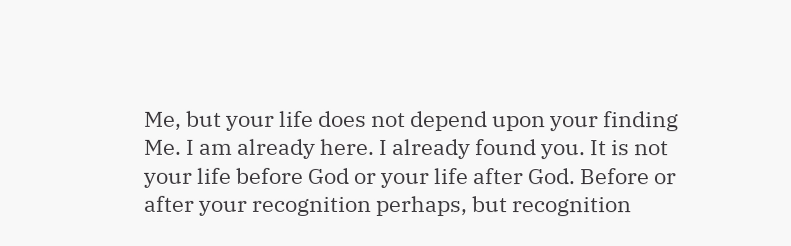Me, but your life does not depend upon your finding Me. I am already here. I already found you. It is not your life before God or your life after God. Before or after your recognition perhaps, but recognition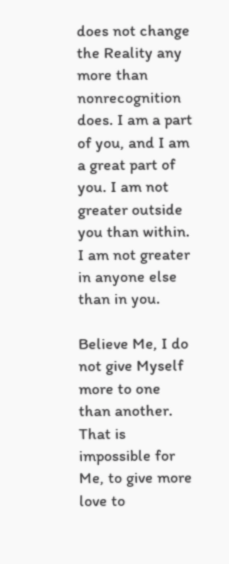does not change the Reality any more than nonrecognition does. I am a part of you, and I am a great part of you. I am not greater outside you than within. I am not greater in anyone else than in you.

Believe Me, I do not give Myself more to one than another. That is impossible for Me, to give more love to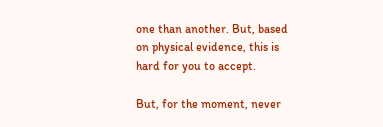one than another. But, based on physical evidence, this is hard for you to accept.

But, for the moment, never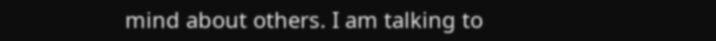mind about others. I am talking to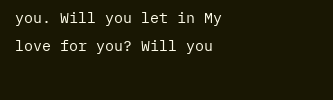you. Will you let in My love for you? Will you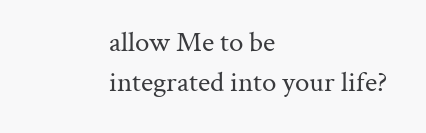allow Me to be integrated into your life?